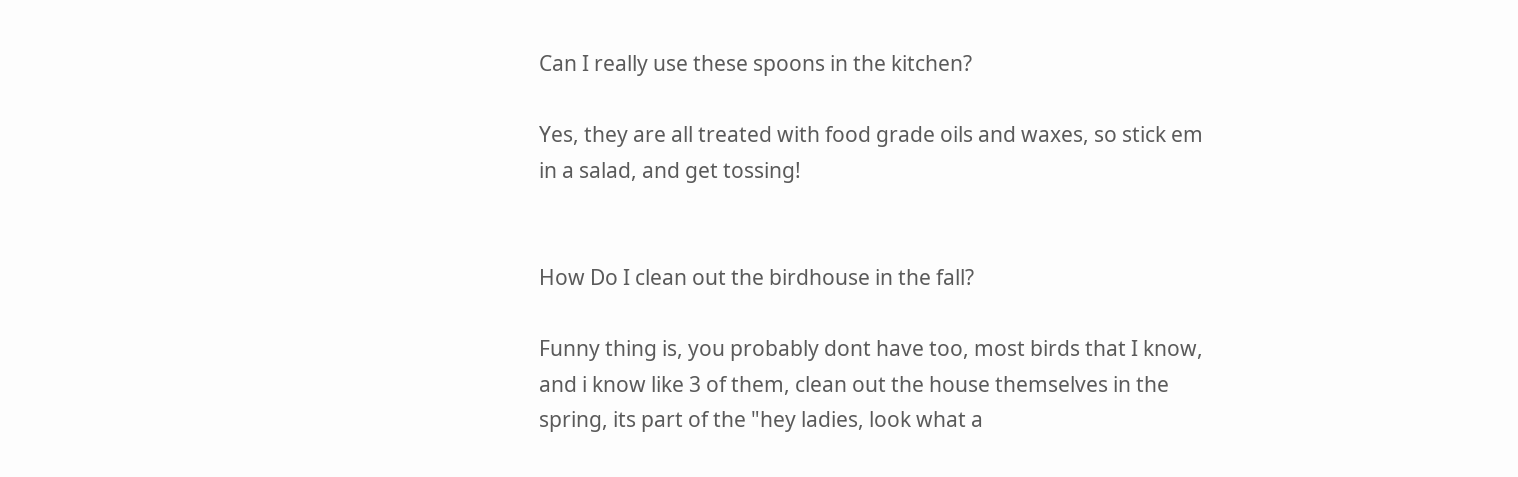Can I really use these spoons in the kitchen?

Yes, they are all treated with food grade oils and waxes, so stick em in a salad, and get tossing!


How Do I clean out the birdhouse in the fall?

Funny thing is, you probably dont have too, most birds that I know, and i know like 3 of them, clean out the house themselves in the spring, its part of the "hey ladies, look what a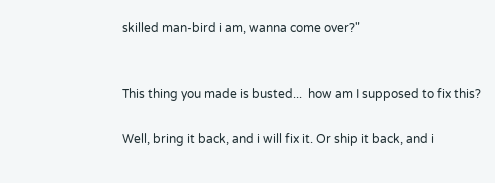skilled man-bird i am, wanna come over?"


This thing you made is busted...  how am I supposed to fix this?

Well, bring it back, and i will fix it. Or ship it back, and i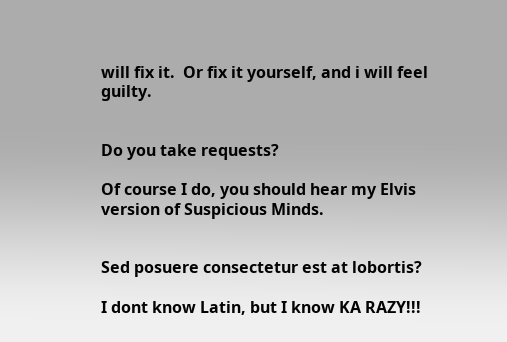will fix it.  Or fix it yourself, and i will feel guilty.


Do you take requests?

Of course I do, you should hear my Elvis version of Suspicious Minds.


Sed posuere consectetur est at lobortis?

I dont know Latin, but I know KA RAZY!!!